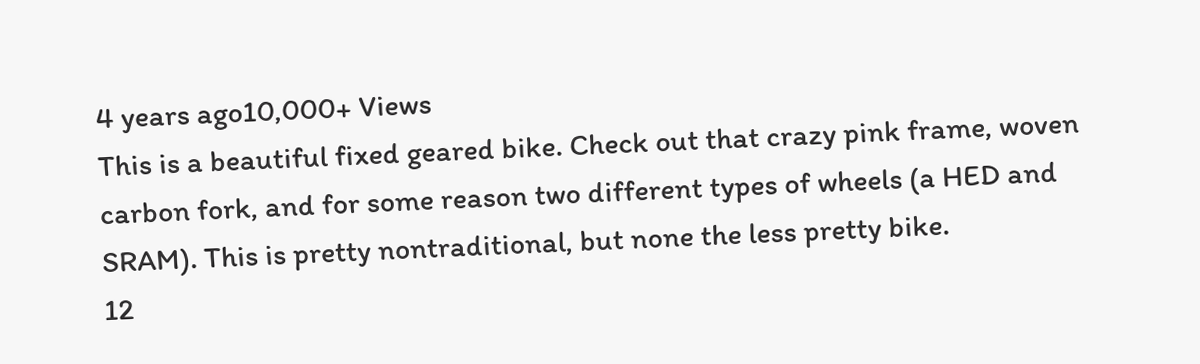4 years ago10,000+ Views
This is a beautiful fixed geared bike. Check out that crazy pink frame, woven carbon fork, and for some reason two different types of wheels (a HED and SRAM). This is pretty nontraditional, but none the less pretty bike.
12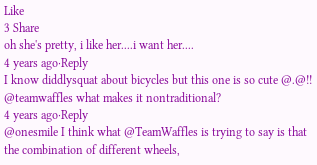Like
3 Share
oh she's pretty, i like her....i want her....
4 years ago·Reply
I know diddlysquat about bicycles but this one is so cute @.@!! @teamwaffles what makes it nontraditional?
4 years ago·Reply
@onesmile I think what @TeamWaffles is trying to say is that the combination of different wheels,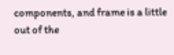components, and frame is a little out of the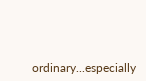ordinary...especially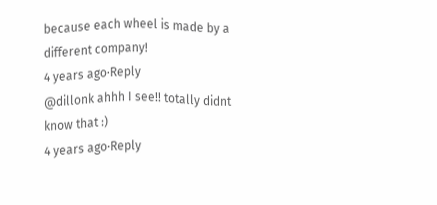because each wheel is made by a different company!
4 years ago·Reply
@dillonk ahhh I see!! totally didnt know that :)
4 years ago·Reply